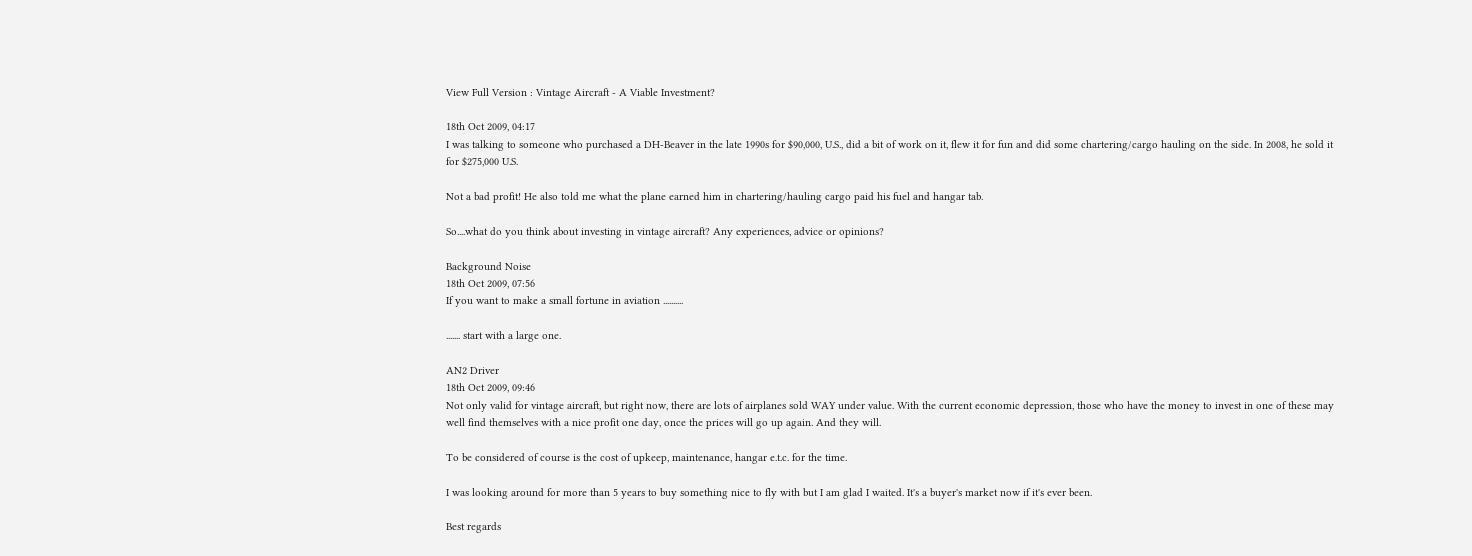View Full Version : Vintage Aircraft - A Viable Investment?

18th Oct 2009, 04:17
I was talking to someone who purchased a DH-Beaver in the late 1990s for $90,000, U.S., did a bit of work on it, flew it for fun and did some chartering/cargo hauling on the side. In 2008, he sold it for $275,000 U.S.

Not a bad profit! He also told me what the plane earned him in chartering/hauling cargo paid his fuel and hangar tab.

So....what do you think about investing in vintage aircraft? Any experiences, advice or opinions?

Background Noise
18th Oct 2009, 07:56
If you want to make a small fortune in aviation ..........

....... start with a large one.

AN2 Driver
18th Oct 2009, 09:46
Not only valid for vintage aircraft, but right now, there are lots of airplanes sold WAY under value. With the current economic depression, those who have the money to invest in one of these may well find themselves with a nice profit one day, once the prices will go up again. And they will.

To be considered of course is the cost of upkeep, maintenance, hangar e.t.c. for the time.

I was looking around for more than 5 years to buy something nice to fly with but I am glad I waited. It's a buyer's market now if it's ever been.

Best regards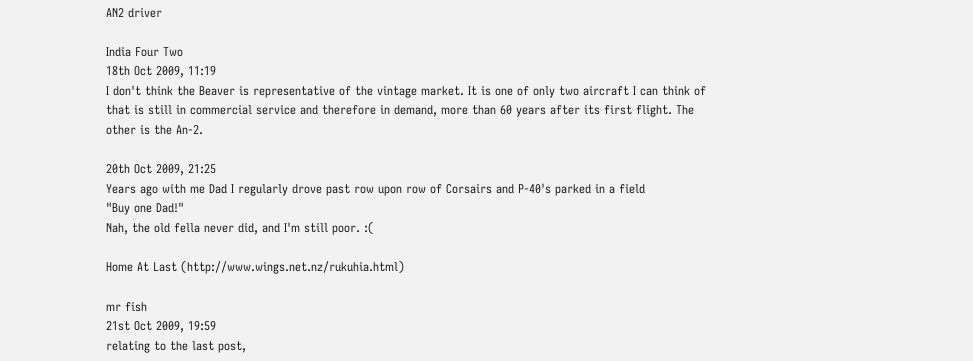AN2 driver

India Four Two
18th Oct 2009, 11:19
I don't think the Beaver is representative of the vintage market. It is one of only two aircraft I can think of that is still in commercial service and therefore in demand, more than 60 years after its first flight. The other is the An-2.

20th Oct 2009, 21:25
Years ago with me Dad I regularly drove past row upon row of Corsairs and P-40's parked in a field
"Buy one Dad!"
Nah, the old fella never did, and I'm still poor. :(

Home At Last (http://www.wings.net.nz/rukuhia.html)

mr fish
21st Oct 2009, 19:59
relating to the last post,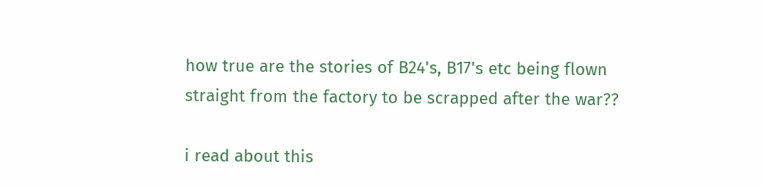how true are the stories of B24's, B17's etc being flown straight from the factory to be scrapped after the war??

i read about this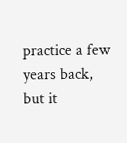practice a few years back, but it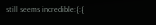still seems incredible:{:{